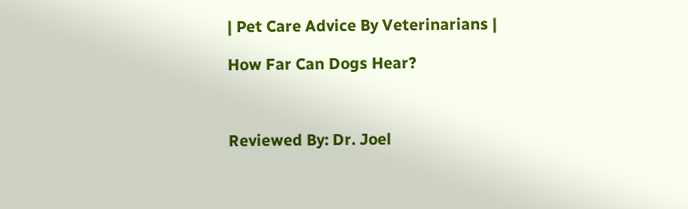| Pet Care Advice By Veterinarians |

How Far Can Dogs Hear?



Reviewed By: Dr. Joel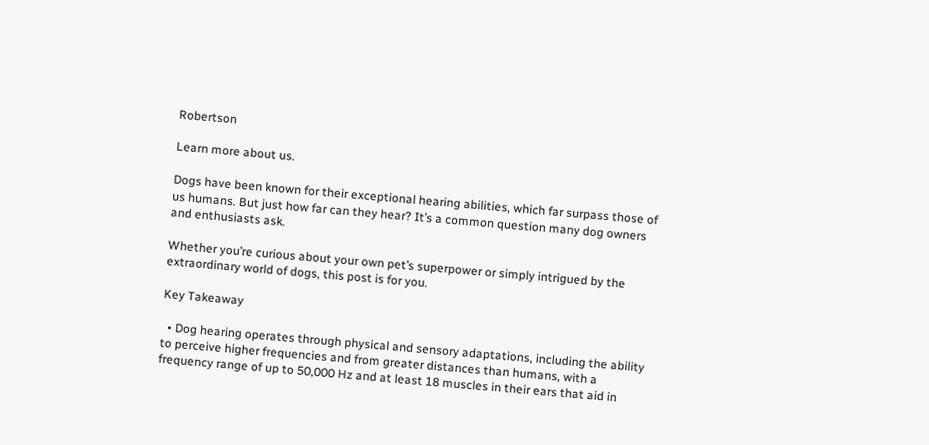Robertson

Learn more about us.

Dogs have been known for their exceptional hearing abilities, which far surpass those of us humans. But just how far can they hear? It’s a common question many dog owners and enthusiasts ask.

Whether you’re curious about your own pet’s superpower or simply intrigued by the extraordinary world of dogs, this post is for you.

Key Takeaway

  • Dog hearing operates through physical and sensory adaptations, including the ability to perceive higher frequencies and from greater distances than humans, with a frequency range of up to 50,000 Hz and at least 18 muscles in their ears that aid in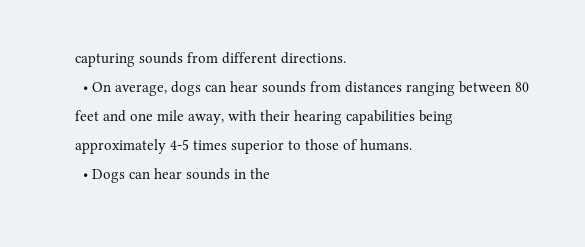capturing sounds from different directions.
  • On average, dogs can hear sounds from distances ranging between 80 feet and one mile away, with their hearing capabilities being approximately 4-5 times superior to those of humans.
  • Dogs can hear sounds in the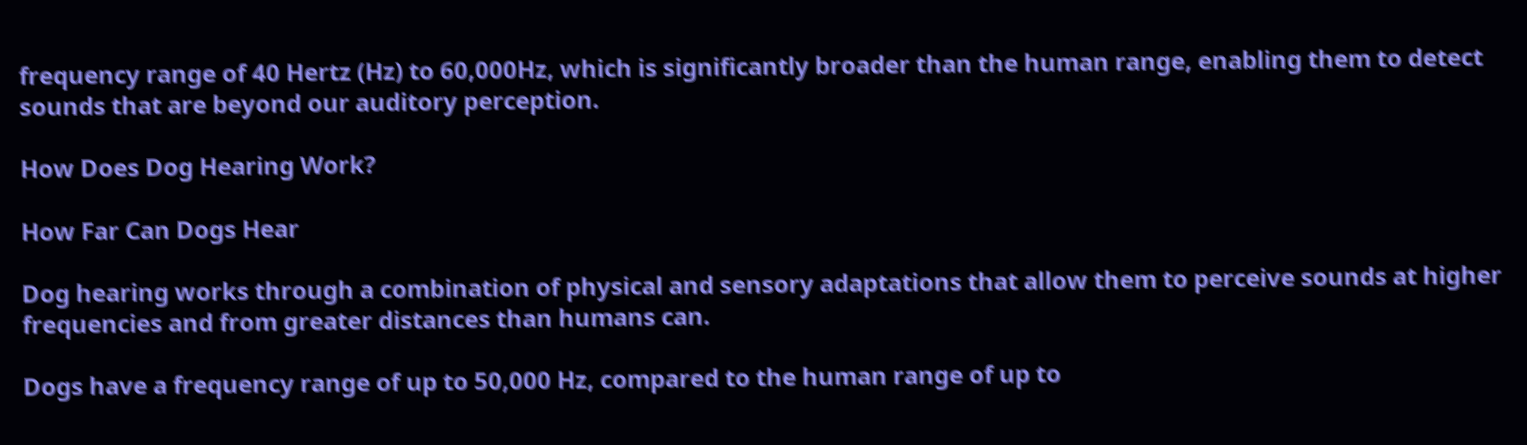frequency range of 40 Hertz (Hz) to 60,000Hz, which is significantly broader than the human range, enabling them to detect sounds that are beyond our auditory perception.

How Does Dog Hearing Work?

How Far Can Dogs Hear

Dog hearing works through a combination of physical and sensory adaptations that allow them to perceive sounds at higher frequencies and from greater distances than humans can.

Dogs have a frequency range of up to 50,000 Hz, compared to the human range of up to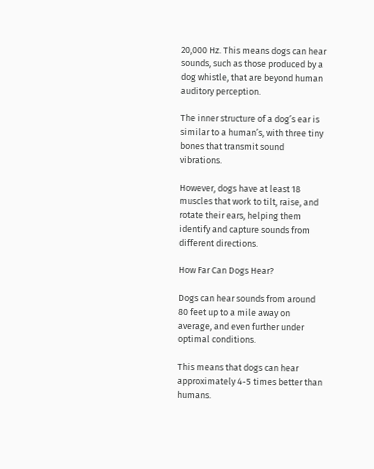20,000 Hz. This means dogs can hear sounds, such as those produced by a dog whistle, that are beyond human auditory perception.

The inner structure of a dog’s ear is similar to a human’s, with three tiny bones that transmit sound vibrations.

However, dogs have at least 18 muscles that work to tilt, raise, and rotate their ears, helping them identify and capture sounds from different directions.

How Far Can Dogs Hear?

Dogs can hear sounds from around 80 feet up to a mile away on average, and even further under optimal conditions.

This means that dogs can hear approximately 4-5 times better than humans.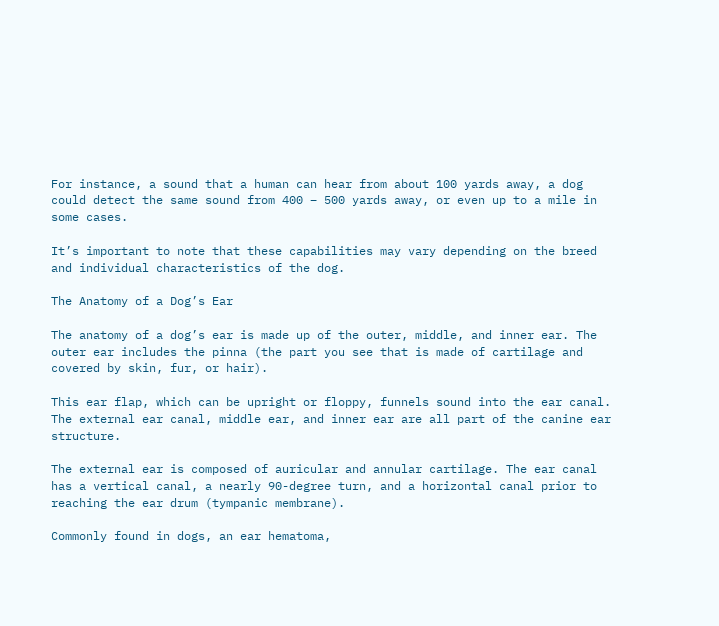For instance, a sound that a human can hear from about 100 yards away, a dog could detect the same sound from 400 – 500 yards away, or even up to a mile in some cases.

It’s important to note that these capabilities may vary depending on the breed and individual characteristics of the dog.

The Anatomy of a Dog’s Ear

The anatomy of a dog’s ear is made up of the outer, middle, and inner ear. The outer ear includes the pinna (the part you see that is made of cartilage and covered by skin, fur, or hair).

This ear flap, which can be upright or floppy, funnels sound into the ear canal. The external ear canal, middle ear, and inner ear are all part of the canine ear structure.

The external ear is composed of auricular and annular cartilage. The ear canal has a vertical canal, a nearly 90-degree turn, and a horizontal canal prior to reaching the ear drum (tympanic membrane).

Commonly found in dogs, an ear hematoma,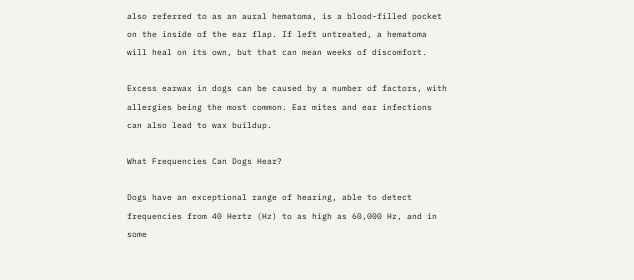also referred to as an aural hematoma, is a blood-filled pocket on the inside of the ear flap. If left untreated, a hematoma will heal on its own, but that can mean weeks of discomfort.

Excess earwax in dogs can be caused by a number of factors, with allergies being the most common. Ear mites and ear infections can also lead to wax buildup.

What Frequencies Can Dogs Hear?

Dogs have an exceptional range of hearing, able to detect frequencies from 40 Hertz (Hz) to as high as 60,000 Hz, and in some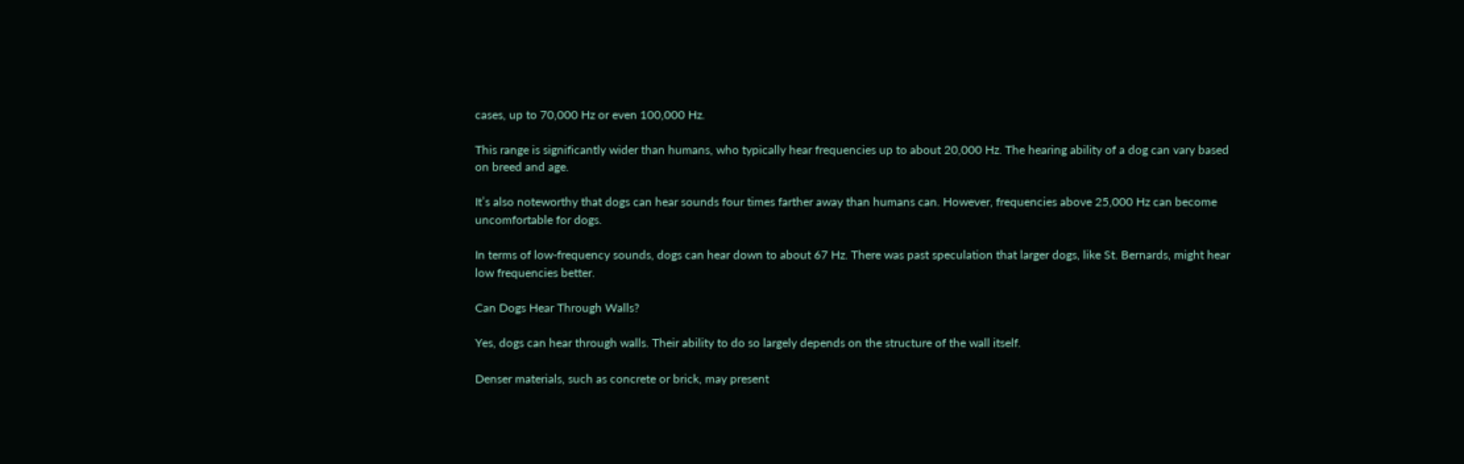cases, up to 70,000 Hz or even 100,000 Hz.

This range is significantly wider than humans, who typically hear frequencies up to about 20,000 Hz. The hearing ability of a dog can vary based on breed and age.

It’s also noteworthy that dogs can hear sounds four times farther away than humans can. However, frequencies above 25,000 Hz can become uncomfortable for dogs.

In terms of low-frequency sounds, dogs can hear down to about 67 Hz. There was past speculation that larger dogs, like St. Bernards, might hear low frequencies better.

Can Dogs Hear Through Walls?

Yes, dogs can hear through walls. Their ability to do so largely depends on the structure of the wall itself.

Denser materials, such as concrete or brick, may present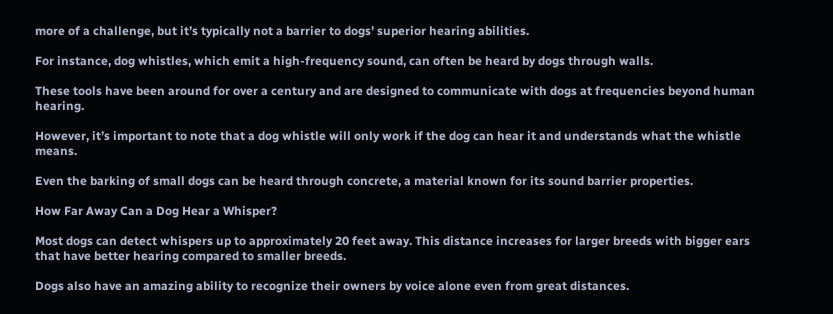more of a challenge, but it’s typically not a barrier to dogs’ superior hearing abilities.

For instance, dog whistles, which emit a high-frequency sound, can often be heard by dogs through walls.

These tools have been around for over a century and are designed to communicate with dogs at frequencies beyond human hearing.

However, it’s important to note that a dog whistle will only work if the dog can hear it and understands what the whistle means.

Even the barking of small dogs can be heard through concrete, a material known for its sound barrier properties.

How Far Away Can a Dog Hear a Whisper?

Most dogs can detect whispers up to approximately 20 feet away. This distance increases for larger breeds with bigger ears that have better hearing compared to smaller breeds.

Dogs also have an amazing ability to recognize their owners by voice alone even from great distances.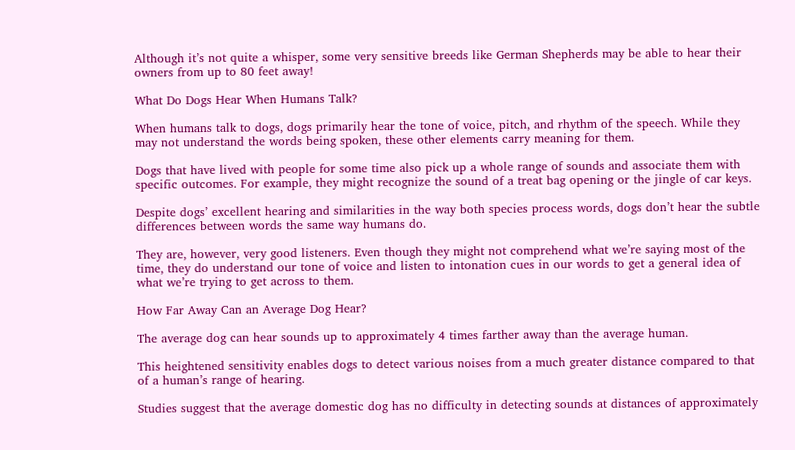Although it’s not quite a whisper, some very sensitive breeds like German Shepherds may be able to hear their owners from up to 80 feet away!

What Do Dogs Hear When Humans Talk?

When humans talk to dogs, dogs primarily hear the tone of voice, pitch, and rhythm of the speech. While they may not understand the words being spoken, these other elements carry meaning for them.

Dogs that have lived with people for some time also pick up a whole range of sounds and associate them with specific outcomes. For example, they might recognize the sound of a treat bag opening or the jingle of car keys.

Despite dogs’ excellent hearing and similarities in the way both species process words, dogs don’t hear the subtle differences between words the same way humans do.

They are, however, very good listeners. Even though they might not comprehend what we’re saying most of the time, they do understand our tone of voice and listen to intonation cues in our words to get a general idea of what we’re trying to get across to them.

How Far Away Can an Average Dog Hear?

The average dog can hear sounds up to approximately 4 times farther away than the average human.

This heightened sensitivity enables dogs to detect various noises from a much greater distance compared to that of a human’s range of hearing.

Studies suggest that the average domestic dog has no difficulty in detecting sounds at distances of approximately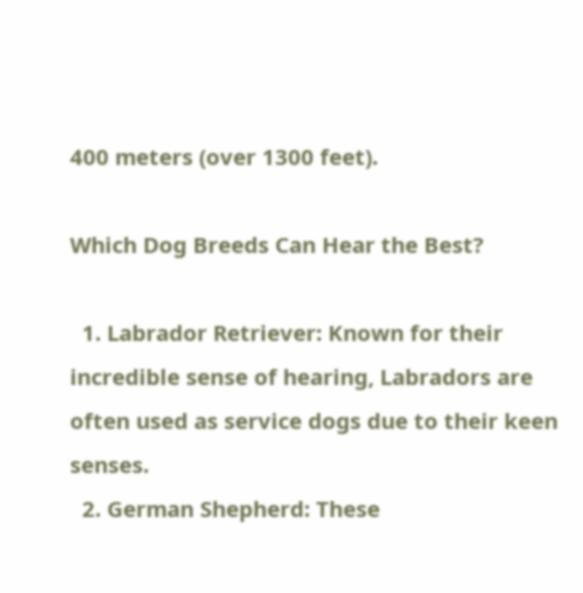400 meters (over 1300 feet).

Which Dog Breeds Can Hear the Best?

  1. Labrador Retriever: Known for their incredible sense of hearing, Labradors are often used as service dogs due to their keen senses.
  2. German Shepherd: These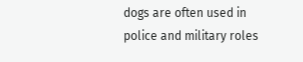dogs are often used in police and military roles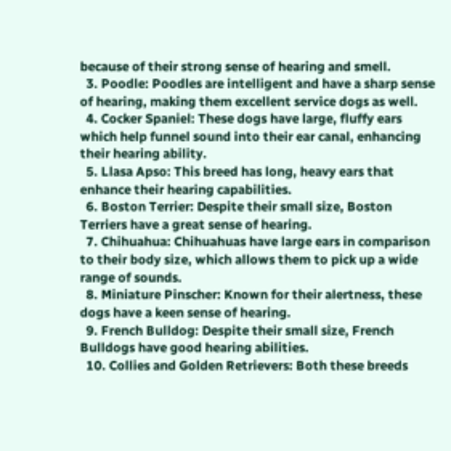because of their strong sense of hearing and smell.
  3. Poodle: Poodles are intelligent and have a sharp sense of hearing, making them excellent service dogs as well.
  4. Cocker Spaniel: These dogs have large, fluffy ears which help funnel sound into their ear canal, enhancing their hearing ability.
  5. Llasa Apso: This breed has long, heavy ears that enhance their hearing capabilities.
  6. Boston Terrier: Despite their small size, Boston Terriers have a great sense of hearing.
  7. Chihuahua: Chihuahuas have large ears in comparison to their body size, which allows them to pick up a wide range of sounds.
  8. Miniature Pinscher: Known for their alertness, these dogs have a keen sense of hearing.
  9. French Bulldog: Despite their small size, French Bulldogs have good hearing abilities.
  10. Collies and Golden Retrievers: Both these breeds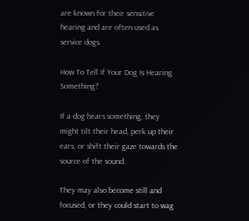are known for their sensitive hearing and are often used as service dogs.

How To Tell If Your Dog Is Hearing Something?

If a dog hears something, they might tilt their head, perk up their ears, or shift their gaze towards the source of the sound.

They may also become still and focused, or they could start to wag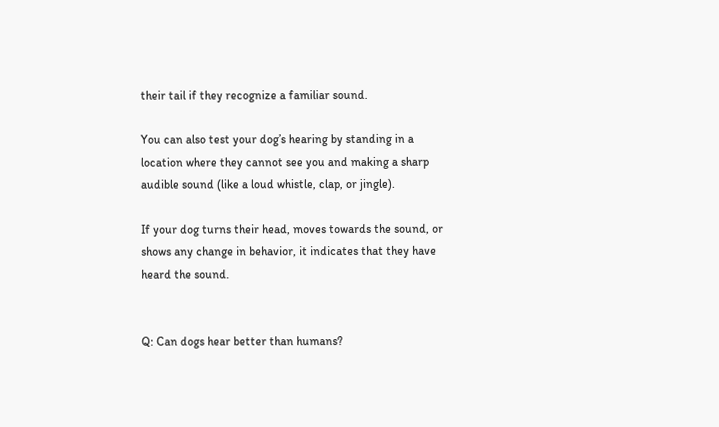their tail if they recognize a familiar sound.

You can also test your dog’s hearing by standing in a location where they cannot see you and making a sharp audible sound (like a loud whistle, clap, or jingle).

If your dog turns their head, moves towards the sound, or shows any change in behavior, it indicates that they have heard the sound.


Q: Can dogs hear better than humans?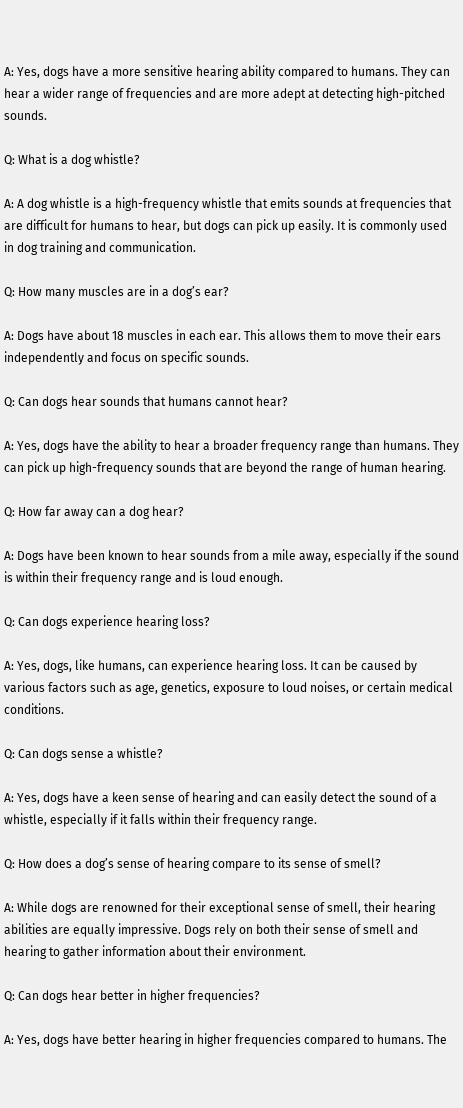A: Yes, dogs have a more sensitive hearing ability compared to humans. They can hear a wider range of frequencies and are more adept at detecting high-pitched sounds.

Q: What is a dog whistle?

A: A dog whistle is a high-frequency whistle that emits sounds at frequencies that are difficult for humans to hear, but dogs can pick up easily. It is commonly used in dog training and communication.

Q: How many muscles are in a dog’s ear?

A: Dogs have about 18 muscles in each ear. This allows them to move their ears independently and focus on specific sounds.

Q: Can dogs hear sounds that humans cannot hear?

A: Yes, dogs have the ability to hear a broader frequency range than humans. They can pick up high-frequency sounds that are beyond the range of human hearing.

Q: How far away can a dog hear?

A: Dogs have been known to hear sounds from a mile away, especially if the sound is within their frequency range and is loud enough.

Q: Can dogs experience hearing loss?

A: Yes, dogs, like humans, can experience hearing loss. It can be caused by various factors such as age, genetics, exposure to loud noises, or certain medical conditions.

Q: Can dogs sense a whistle?

A: Yes, dogs have a keen sense of hearing and can easily detect the sound of a whistle, especially if it falls within their frequency range.

Q: How does a dog’s sense of hearing compare to its sense of smell?

A: While dogs are renowned for their exceptional sense of smell, their hearing abilities are equally impressive. Dogs rely on both their sense of smell and hearing to gather information about their environment.

Q: Can dogs hear better in higher frequencies?

A: Yes, dogs have better hearing in higher frequencies compared to humans. The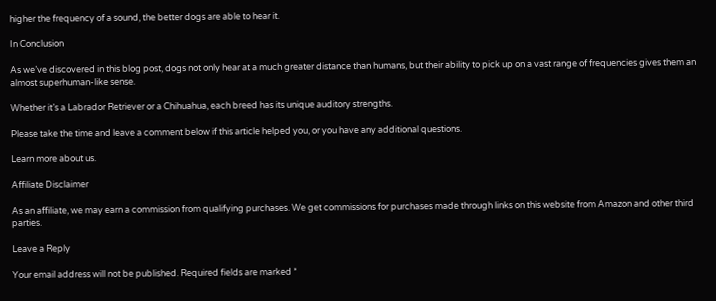higher the frequency of a sound, the better dogs are able to hear it.

In Conclusion

As we’ve discovered in this blog post, dogs not only hear at a much greater distance than humans, but their ability to pick up on a vast range of frequencies gives them an almost superhuman-like sense.

Whether it’s a Labrador Retriever or a Chihuahua, each breed has its unique auditory strengths.

Please take the time and leave a comment below if this article helped you, or you have any additional questions.

Learn more about us.

Affiliate Disclaimer

As an affiliate, we may earn a commission from qualifying purchases. We get commissions for purchases made through links on this website from Amazon and other third parties.

Leave a Reply

Your email address will not be published. Required fields are marked *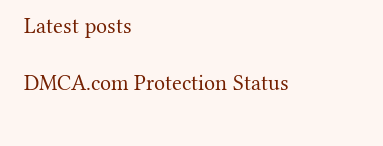Latest posts

DMCA.com Protection Status